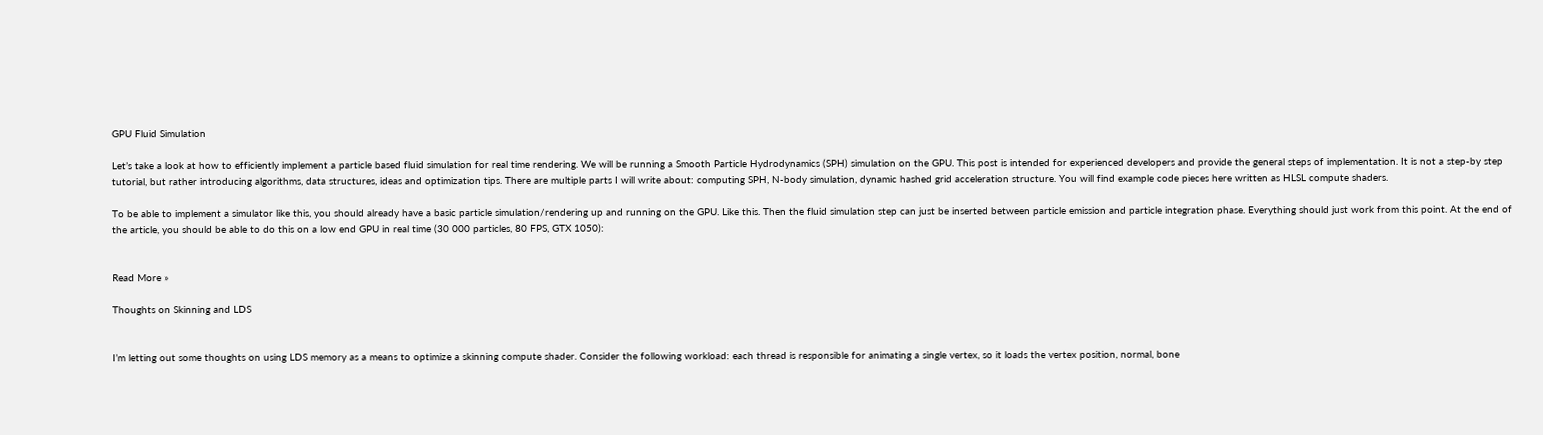GPU Fluid Simulation

Let’s take a look at how to efficiently implement a particle based fluid simulation for real time rendering. We will be running a Smooth Particle Hydrodynamics (SPH) simulation on the GPU. This post is intended for experienced developers and provide the general steps of implementation. It is not a step-by step tutorial, but rather introducing algorithms, data structures, ideas and optimization tips. There are multiple parts I will write about: computing SPH, N-body simulation, dynamic hashed grid acceleration structure. You will find example code pieces here written as HLSL compute shaders.

To be able to implement a simulator like this, you should already have a basic particle simulation/rendering up and running on the GPU. Like this. Then the fluid simulation step can just be inserted between particle emission and particle integration phase. Everything should just work from this point. At the end of the article, you should be able to do this on a low end GPU in real time (30 000 particles, 80 FPS, GTX 1050):


Read More »

Thoughts on Skinning and LDS


I’m letting out some thoughts on using LDS memory as a means to optimize a skinning compute shader. Consider the following workload: each thread is responsible for animating a single vertex, so it loads the vertex position, normal, bone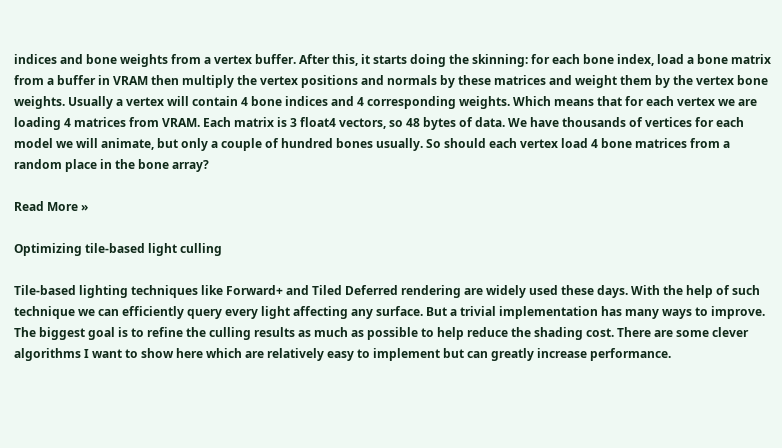indices and bone weights from a vertex buffer. After this, it starts doing the skinning: for each bone index, load a bone matrix from a buffer in VRAM then multiply the vertex positions and normals by these matrices and weight them by the vertex bone weights. Usually a vertex will contain 4 bone indices and 4 corresponding weights. Which means that for each vertex we are loading 4 matrices from VRAM. Each matrix is 3 float4 vectors, so 48 bytes of data. We have thousands of vertices for each model we will animate, but only a couple of hundred bones usually. So should each vertex load 4 bone matrices from a random place in the bone array?

Read More »

Optimizing tile-based light culling

Tile-based lighting techniques like Forward+ and Tiled Deferred rendering are widely used these days. With the help of such technique we can efficiently query every light affecting any surface. But a trivial implementation has many ways to improve. The biggest goal is to refine the culling results as much as possible to help reduce the shading cost. There are some clever algorithms I want to show here which are relatively easy to implement but can greatly increase performance.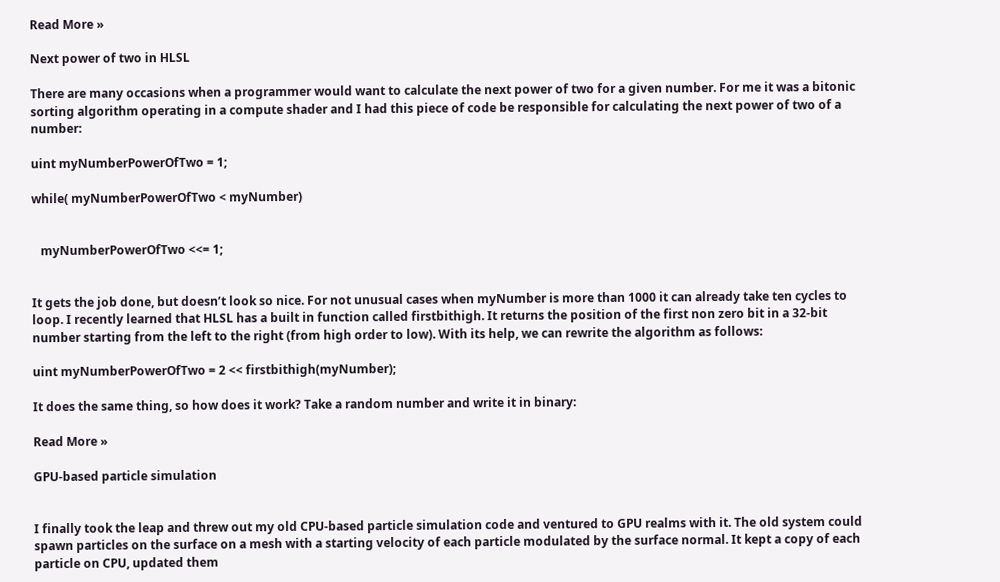Read More »

Next power of two in HLSL

There are many occasions when a programmer would want to calculate the next power of two for a given number. For me it was a bitonic sorting algorithm operating in a compute shader and I had this piece of code be responsible for calculating the next power of two of a number:

uint myNumberPowerOfTwo = 1;

while( myNumberPowerOfTwo < myNumber)


   myNumberPowerOfTwo <<= 1;


It gets the job done, but doesn’t look so nice. For not unusual cases when myNumber is more than 1000 it can already take ten cycles to loop. I recently learned that HLSL has a built in function called firstbithigh. It returns the position of the first non zero bit in a 32-bit number starting from the left to the right (from high order to low). With its help, we can rewrite the algorithm as follows:

uint myNumberPowerOfTwo = 2 << firstbithigh(myNumber);

It does the same thing, so how does it work? Take a random number and write it in binary:

Read More »

GPU-based particle simulation


I finally took the leap and threw out my old CPU-based particle simulation code and ventured to GPU realms with it. The old system could spawn particles on the surface on a mesh with a starting velocity of each particle modulated by the surface normal. It kept a copy of each particle on CPU, updated them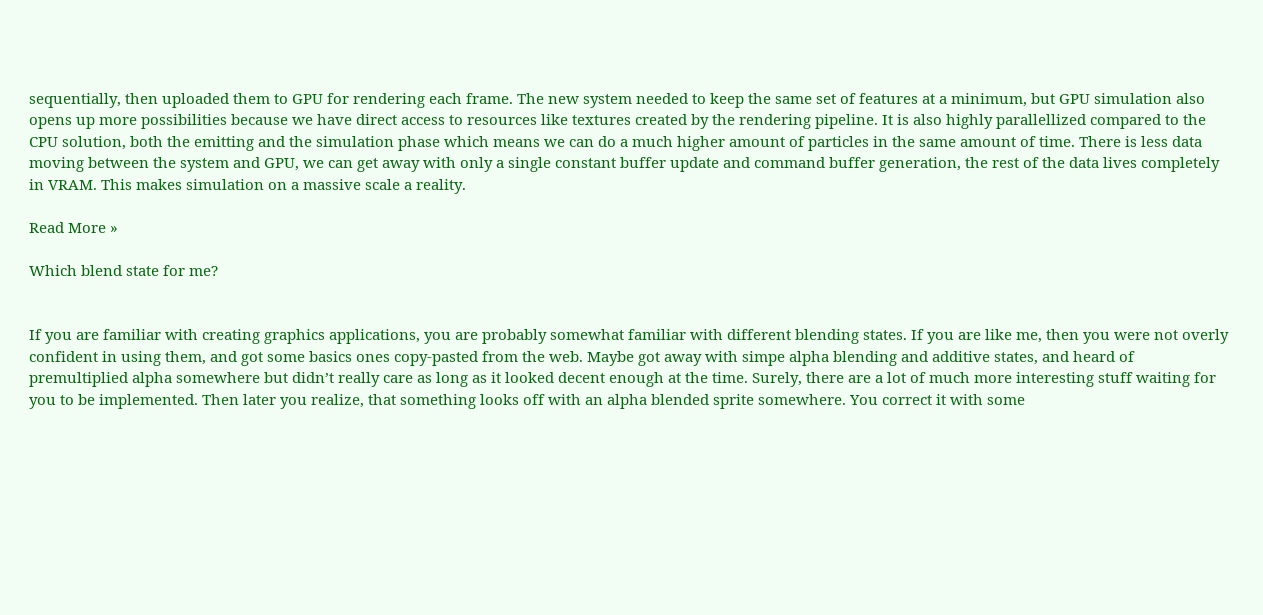sequentially, then uploaded them to GPU for rendering each frame. The new system needed to keep the same set of features at a minimum, but GPU simulation also opens up more possibilities because we have direct access to resources like textures created by the rendering pipeline. It is also highly parallellized compared to the CPU solution, both the emitting and the simulation phase which means we can do a much higher amount of particles in the same amount of time. There is less data moving between the system and GPU, we can get away with only a single constant buffer update and command buffer generation, the rest of the data lives completely in VRAM. This makes simulation on a massive scale a reality.

Read More »

Which blend state for me?


If you are familiar with creating graphics applications, you are probably somewhat familiar with different blending states. If you are like me, then you were not overly confident in using them, and got some basics ones copy-pasted from the web. Maybe got away with simpe alpha blending and additive states, and heard of premultiplied alpha somewhere but didn’t really care as long as it looked decent enough at the time. Surely, there are a lot of much more interesting stuff waiting for you to be implemented. Then later you realize, that something looks off with an alpha blended sprite somewhere. You correct it with some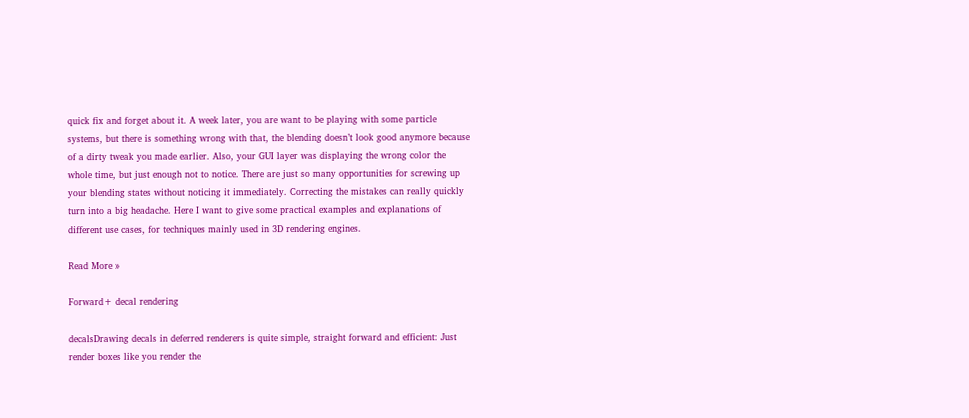quick fix and forget about it. A week later, you are want to be playing with some particle systems, but there is something wrong with that, the blending doesn’t look good anymore because of a dirty tweak you made earlier. Also, your GUI layer was displaying the wrong color the whole time, but just enough not to notice. There are just so many opportunities for screwing up your blending states without noticing it immediately. Correcting the mistakes can really quickly turn into a big headache. Here I want to give some practical examples and explanations of different use cases, for techniques mainly used in 3D rendering engines.

Read More »

Forward+ decal rendering

decalsDrawing decals in deferred renderers is quite simple, straight forward and efficient: Just render boxes like you render the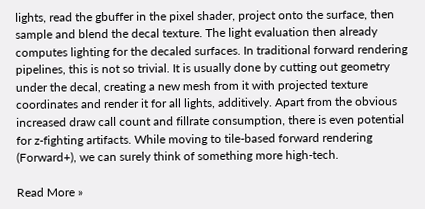lights, read the gbuffer in the pixel shader, project onto the surface, then sample and blend the decal texture. The light evaluation then already computes lighting for the decaled surfaces. In traditional forward rendering pipelines, this is not so trivial. It is usually done by cutting out geometry under the decal, creating a new mesh from it with projected texture coordinates and render it for all lights, additively. Apart from the obvious increased draw call count and fillrate consumption, there is even potential for z-fighting artifacts. While moving to tile-based forward rendering (Forward+), we can surely think of something more high-tech.

Read More »